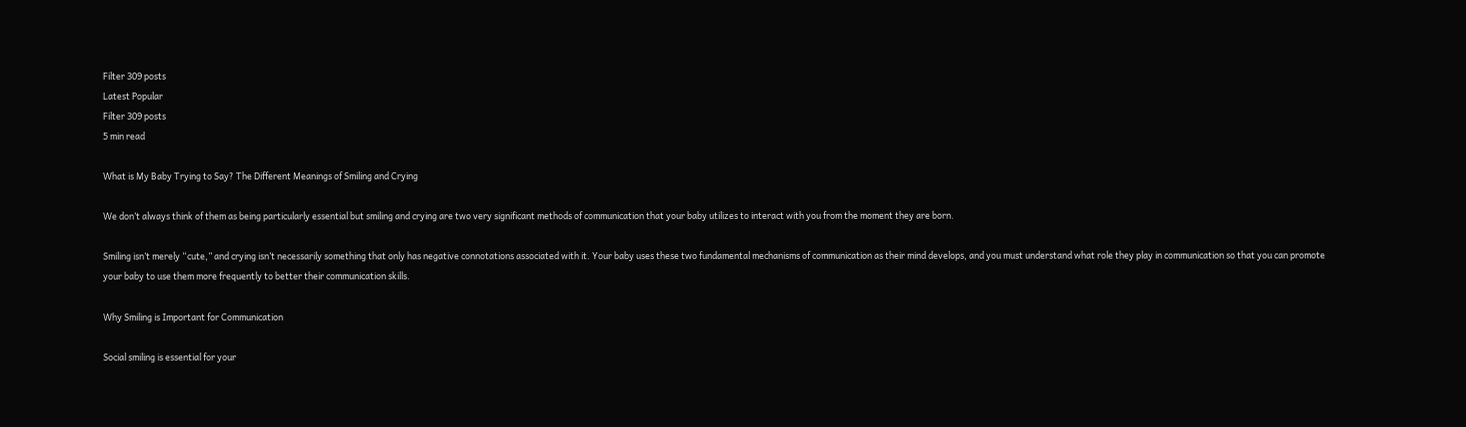Filter 309 posts
Latest Popular
Filter 309 posts
5 min read

What is My Baby Trying to Say? The Different Meanings of Smiling and Crying

We don’t always think of them as being particularly essential but smiling and crying are two very significant methods of communication that your baby utilizes to interact with you from the moment they are born.

Smiling isn’t merely “cute,” and crying isn’t necessarily something that only has negative connotations associated with it. Your baby uses these two fundamental mechanisms of communication as their mind develops, and you must understand what role they play in communication so that you can promote your baby to use them more frequently to better their communication skills.

Why Smiling is Important for Communication

Social smiling is essential for your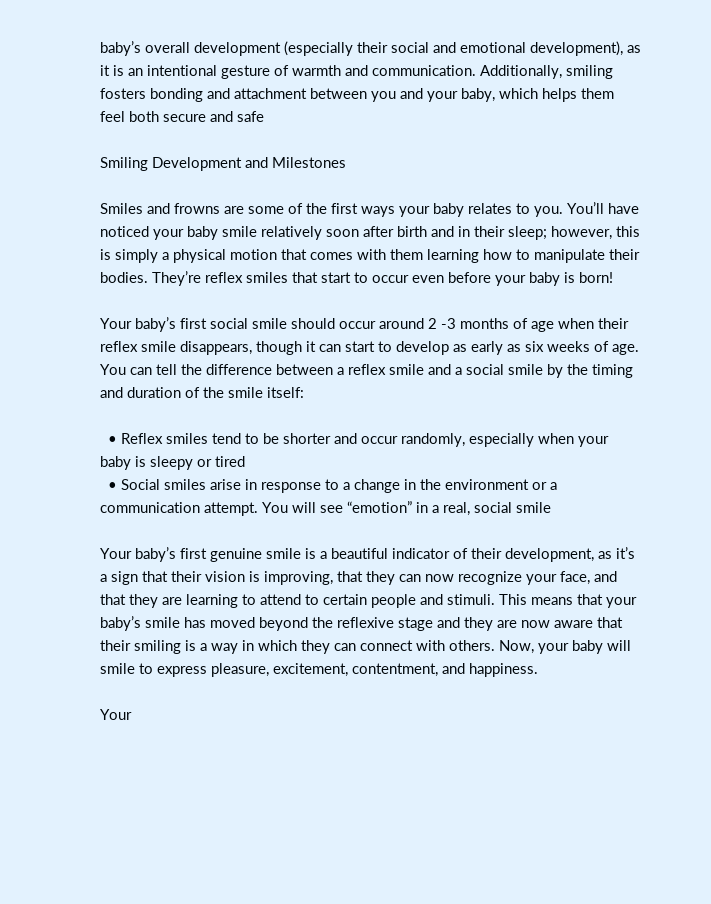baby’s overall development (especially their social and emotional development), as it is an intentional gesture of warmth and communication. Additionally, smiling fosters bonding and attachment between you and your baby, which helps them feel both secure and safe

Smiling Development and Milestones

Smiles and frowns are some of the first ways your baby relates to you. You’ll have noticed your baby smile relatively soon after birth and in their sleep; however, this is simply a physical motion that comes with them learning how to manipulate their bodies. They’re reflex smiles that start to occur even before your baby is born!

Your baby’s first social smile should occur around 2 -3 months of age when their reflex smile disappears, though it can start to develop as early as six weeks of age. You can tell the difference between a reflex smile and a social smile by the timing and duration of the smile itself:

  • Reflex smiles tend to be shorter and occur randomly, especially when your baby is sleepy or tired
  • Social smiles arise in response to a change in the environment or a communication attempt. You will see “emotion” in a real, social smile

Your baby’s first genuine smile is a beautiful indicator of their development, as it’s a sign that their vision is improving, that they can now recognize your face, and that they are learning to attend to certain people and stimuli. This means that your baby’s smile has moved beyond the reflexive stage and they are now aware that their smiling is a way in which they can connect with others. Now, your baby will smile to express pleasure, excitement, contentment, and happiness.

Your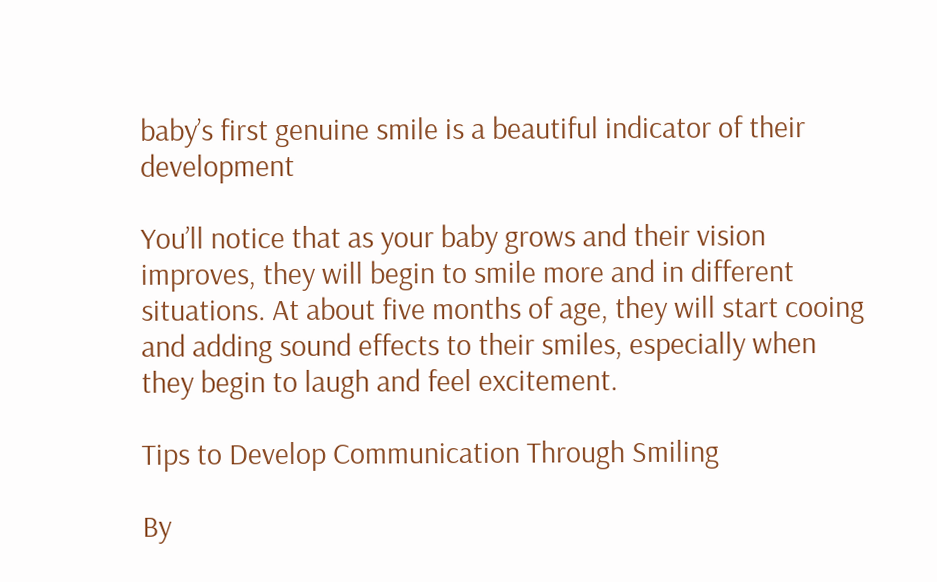baby’s first genuine smile is a beautiful indicator of their development

You’ll notice that as your baby grows and their vision improves, they will begin to smile more and in different situations. At about five months of age, they will start cooing and adding sound effects to their smiles, especially when they begin to laugh and feel excitement.

Tips to Develop Communication Through Smiling

By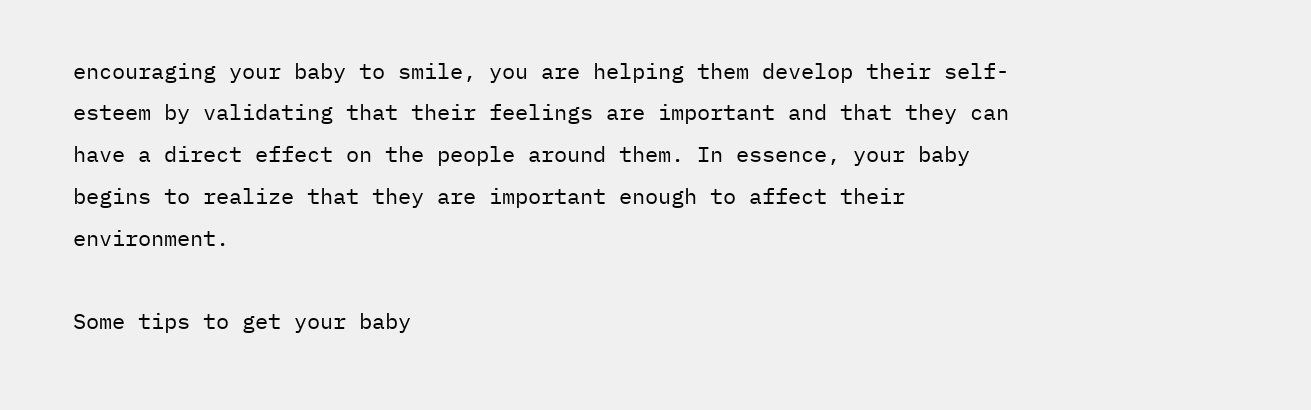encouraging your baby to smile, you are helping them develop their self-esteem by validating that their feelings are important and that they can have a direct effect on the people around them. In essence, your baby begins to realize that they are important enough to affect their environment.

Some tips to get your baby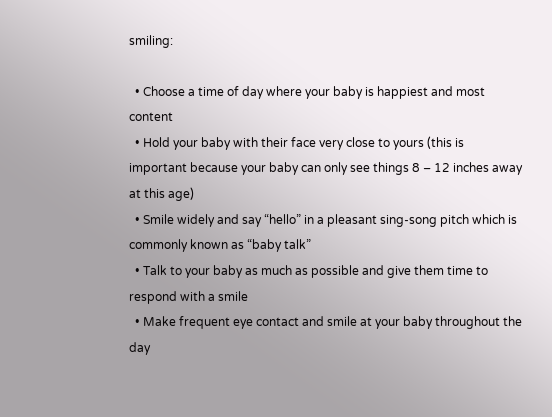smiling:

  • Choose a time of day where your baby is happiest and most content
  • Hold your baby with their face very close to yours (this is important because your baby can only see things 8 – 12 inches away at this age)
  • Smile widely and say “hello” in a pleasant sing-song pitch which is commonly known as “baby talk”
  • Talk to your baby as much as possible and give them time to respond with a smile
  • Make frequent eye contact and smile at your baby throughout the day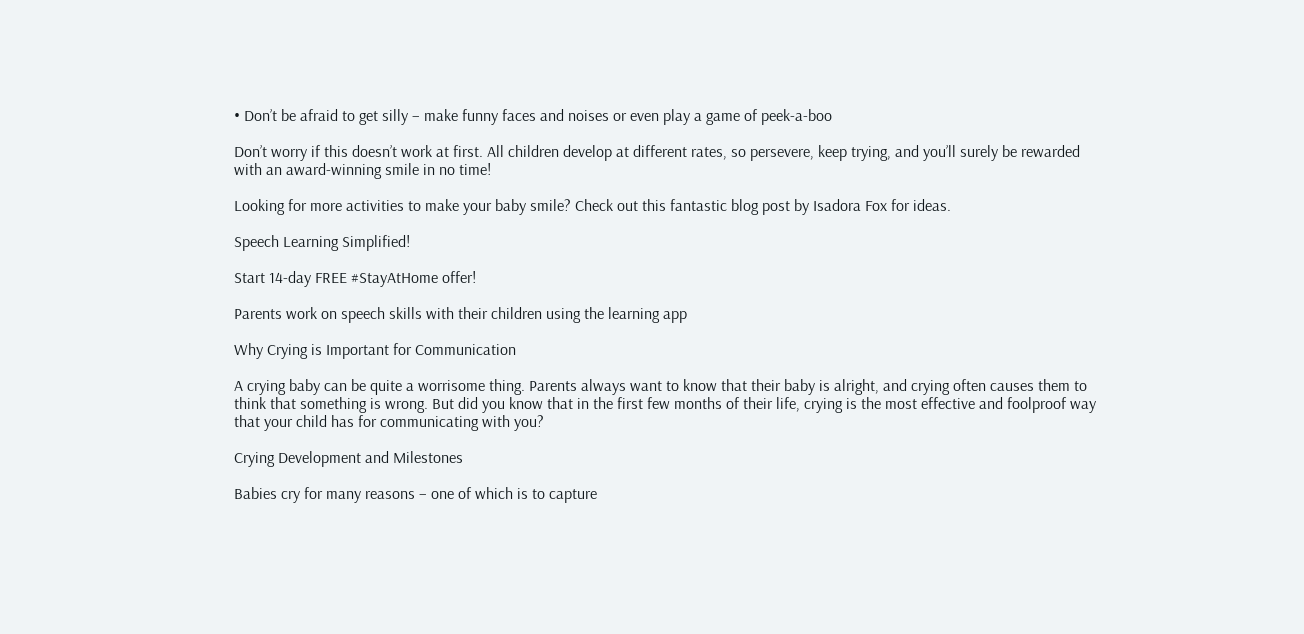• Don’t be afraid to get silly – make funny faces and noises or even play a game of peek-a-boo

Don’t worry if this doesn’t work at first. All children develop at different rates, so persevere, keep trying, and you’ll surely be rewarded with an award-winning smile in no time!

Looking for more activities to make your baby smile? Check out this fantastic blog post by Isadora Fox for ideas.

Speech Learning Simplified!

Start 14-day FREE #StayAtHome offer!

Parents work on speech skills with their children using the learning app

Why Crying is Important for Communication

A crying baby can be quite a worrisome thing. Parents always want to know that their baby is alright, and crying often causes them to think that something is wrong. But did you know that in the first few months of their life, crying is the most effective and foolproof way that your child has for communicating with you?

Crying Development and Milestones

Babies cry for many reasons – one of which is to capture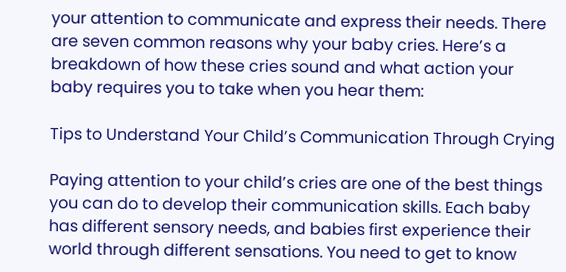your attention to communicate and express their needs. There are seven common reasons why your baby cries. Here’s a breakdown of how these cries sound and what action your baby requires you to take when you hear them:

Tips to Understand Your Child’s Communication Through Crying

Paying attention to your child’s cries are one of the best things you can do to develop their communication skills. Each baby has different sensory needs, and babies first experience their world through different sensations. You need to get to know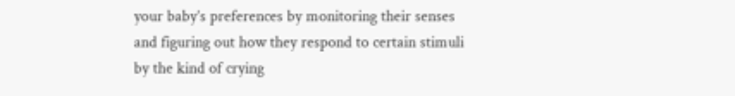your baby’s preferences by monitoring their senses and figuring out how they respond to certain stimuli by the kind of crying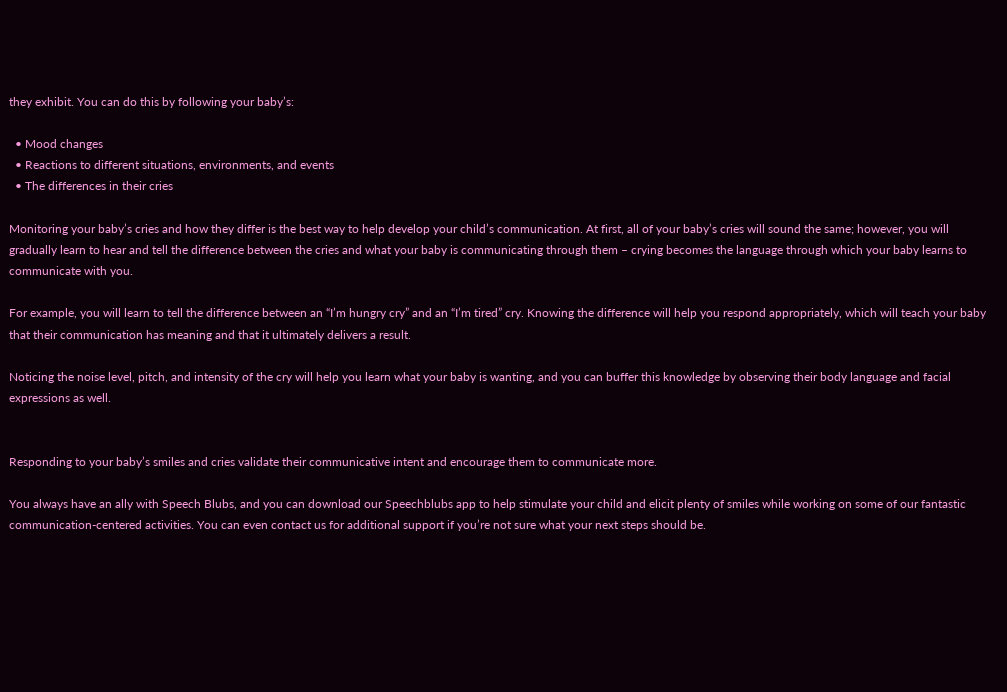they exhibit. You can do this by following your baby’s:

  • Mood changes
  • Reactions to different situations, environments, and events
  • The differences in their cries

Monitoring your baby’s cries and how they differ is the best way to help develop your child’s communication. At first, all of your baby’s cries will sound the same; however, you will gradually learn to hear and tell the difference between the cries and what your baby is communicating through them – crying becomes the language through which your baby learns to communicate with you.

For example, you will learn to tell the difference between an “I’m hungry cry” and an “I’m tired” cry. Knowing the difference will help you respond appropriately, which will teach your baby that their communication has meaning and that it ultimately delivers a result.

Noticing the noise level, pitch, and intensity of the cry will help you learn what your baby is wanting, and you can buffer this knowledge by observing their body language and facial expressions as well.


Responding to your baby’s smiles and cries validate their communicative intent and encourage them to communicate more.

You always have an ally with Speech Blubs, and you can download our Speechblubs app to help stimulate your child and elicit plenty of smiles while working on some of our fantastic communication-centered activities. You can even contact us for additional support if you’re not sure what your next steps should be.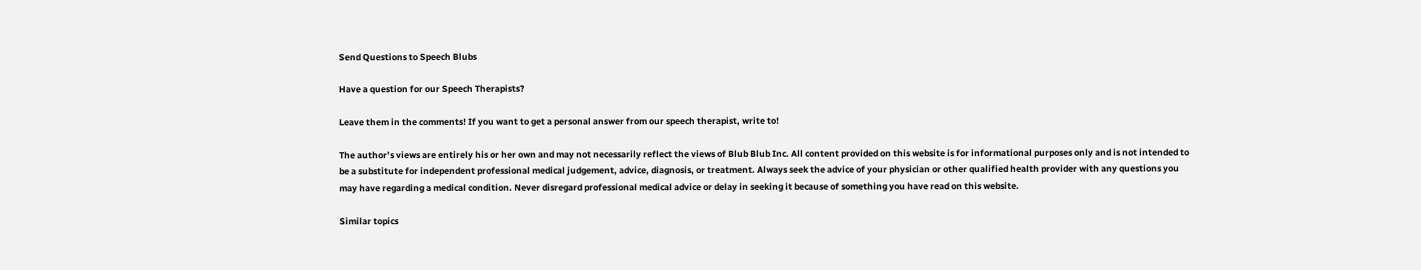Send Questions to Speech Blubs

Have a question for our Speech Therapists?

Leave them in the comments! If you want to get a personal answer from our speech therapist, write to!

The author’s views are entirely his or her own and may not necessarily reflect the views of Blub Blub Inc. All content provided on this website is for informational purposes only and is not intended to be a substitute for independent professional medical judgement, advice, diagnosis, or treatment. Always seek the advice of your physician or other qualified health provider with any questions you may have regarding a medical condition. Never disregard professional medical advice or delay in seeking it because of something you have read on this website.

Similar topics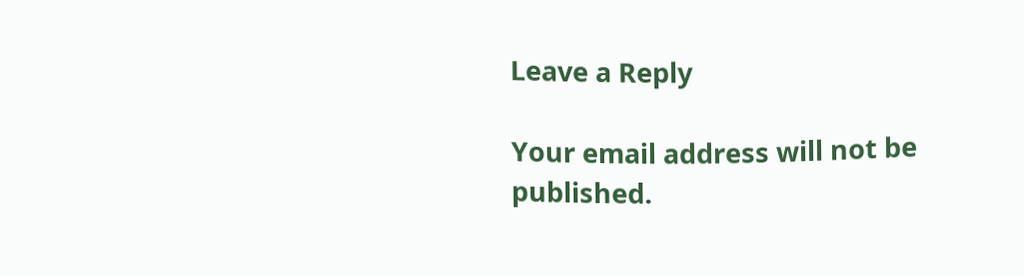Leave a Reply

Your email address will not be published.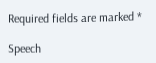Required fields are marked *

Speech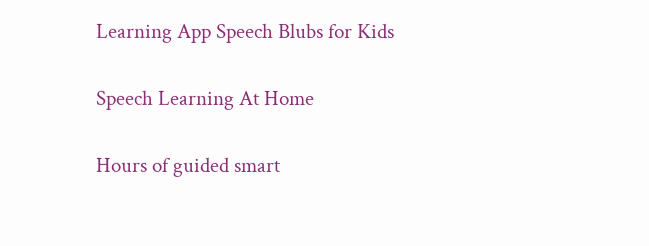Learning App Speech Blubs for Kids

Speech Learning At Home

Hours of guided smart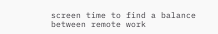screen time to find a balance between remote work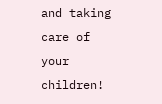and taking care of your children!